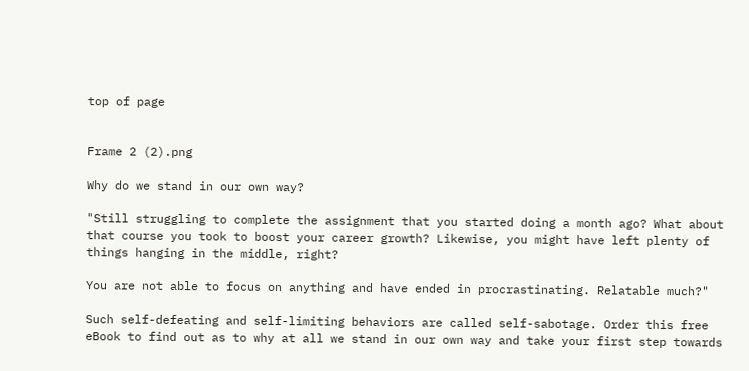top of page


Frame 2 (2).png

Why do we stand in our own way?

"Still struggling to complete the assignment that you started doing a month ago? What about that course you took to boost your career growth? Likewise, you might have left plenty of things hanging in the middle, right?

You are not able to focus on anything and have ended in procrastinating. Relatable much?"

Such self-defeating and self-limiting behaviors are called self-sabotage. Order this free eBook to find out as to why at all we stand in our own way and take your first step towards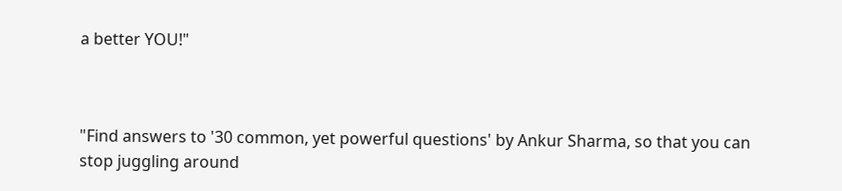a better YOU!"



"Find answers to '30 common, yet powerful questions' by Ankur Sharma, so that you can stop juggling around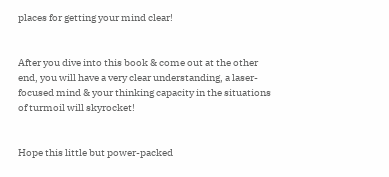places for getting your mind clear!


After you dive into this book & come out at the other end, you will have a very clear understanding, a laser-focused mind & your thinking capacity in the situations of turmoil will skyrocket!


Hope this little but power-packed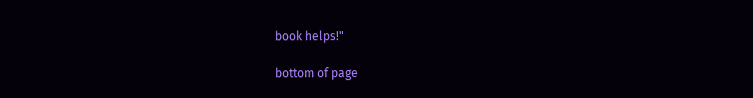book helps!"

bottom of page